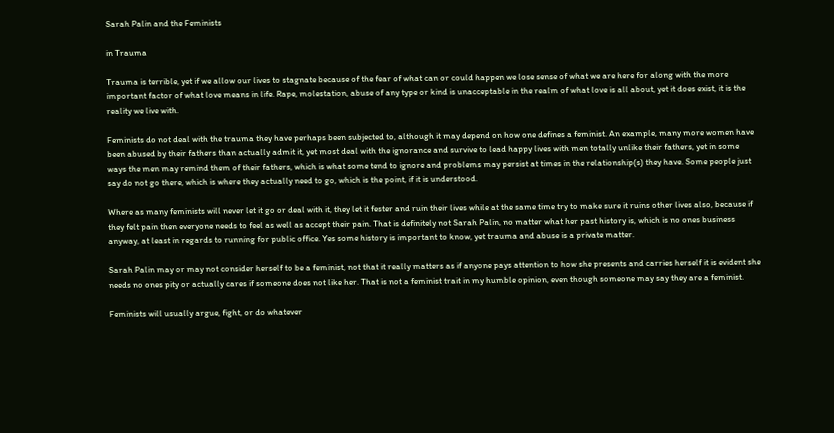Sarah Palin and the Feminists

in Trauma

Trauma is terrible, yet if we allow our lives to stagnate because of the fear of what can or could happen we lose sense of what we are here for along with the more important factor of what love means in life. Rape, molestation, abuse of any type or kind is unacceptable in the realm of what love is all about, yet it does exist, it is the reality we live with.

Feminists do not deal with the trauma they have perhaps been subjected to, although it may depend on how one defines a feminist. An example, many more women have been abused by their fathers than actually admit it, yet most deal with the ignorance and survive to lead happy lives with men totally unlike their fathers, yet in some ways the men may remind them of their fathers, which is what some tend to ignore and problems may persist at times in the relationship(s) they have. Some people just say do not go there, which is where they actually need to go, which is the point, if it is understood.

Where as many feminists will never let it go or deal with it, they let it fester and ruin their lives while at the same time try to make sure it ruins other lives also, because if they felt pain then everyone needs to feel as well as accept their pain. That is definitely not Sarah Palin, no matter what her past history is, which is no ones business anyway, at least in regards to running for public office. Yes some history is important to know, yet trauma and abuse is a private matter.

Sarah Palin may or may not consider herself to be a feminist, not that it really matters as if anyone pays attention to how she presents and carries herself it is evident she needs no ones pity or actually cares if someone does not like her. That is not a feminist trait in my humble opinion, even though someone may say they are a feminist.

Feminists will usually argue, fight, or do whatever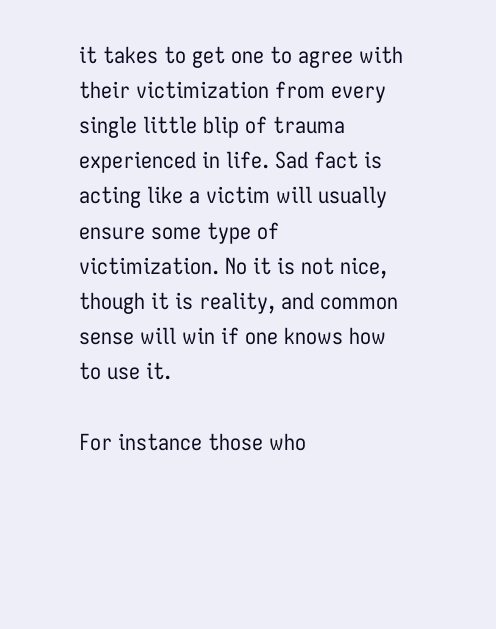it takes to get one to agree with their victimization from every single little blip of trauma experienced in life. Sad fact is acting like a victim will usually ensure some type of victimization. No it is not nice, though it is reality, and common sense will win if one knows how to use it.

For instance those who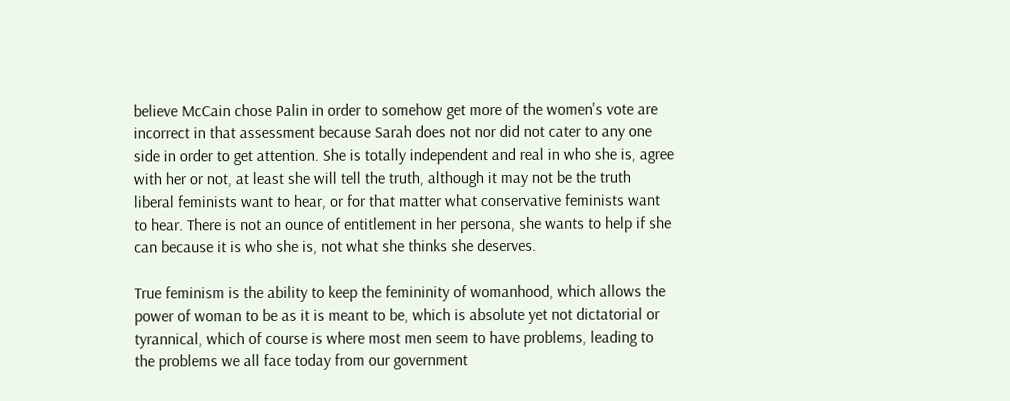believe McCain chose Palin in order to somehow get more of the women's vote are incorrect in that assessment because Sarah does not nor did not cater to any one side in order to get attention. She is totally independent and real in who she is, agree with her or not, at least she will tell the truth, although it may not be the truth liberal feminists want to hear, or for that matter what conservative feminists want to hear. There is not an ounce of entitlement in her persona, she wants to help if she can because it is who she is, not what she thinks she deserves.

True feminism is the ability to keep the femininity of womanhood, which allows the power of woman to be as it is meant to be, which is absolute yet not dictatorial or tyrannical, which of course is where most men seem to have problems, leading to the problems we all face today from our government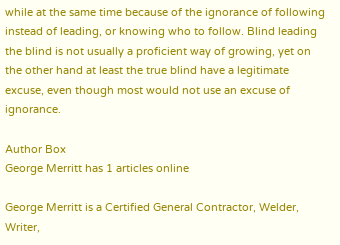while at the same time because of the ignorance of following instead of leading, or knowing who to follow. Blind leading the blind is not usually a proficient way of growing, yet on the other hand at least the true blind have a legitimate excuse, even though most would not use an excuse of ignorance.

Author Box
George Merritt has 1 articles online

George Merritt is a Certified General Contractor, Welder, Writer,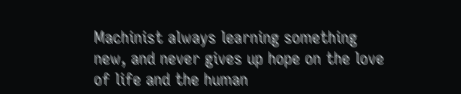Machinist always learning something new, and never gives up hope on the love of life and the human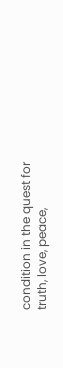condition in the quest for truth, love, peace,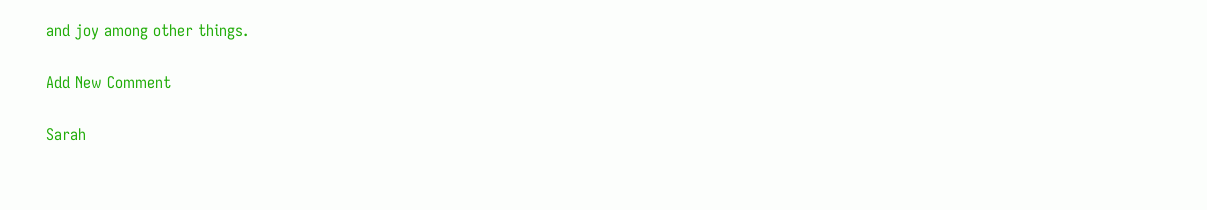and joy among other things.

Add New Comment

Sarah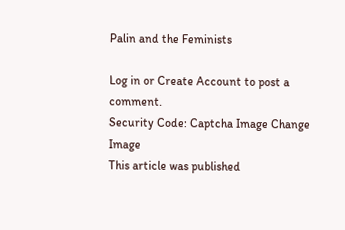Palin and the Feminists

Log in or Create Account to post a comment.
Security Code: Captcha Image Change Image
This article was published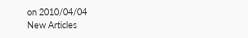on 2010/04/04
New Articles